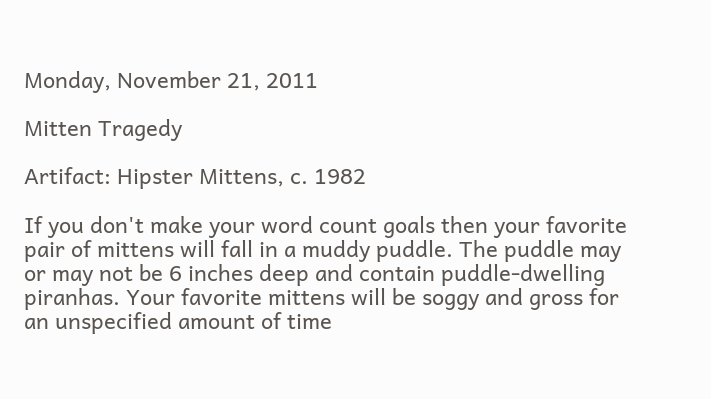Monday, November 21, 2011

Mitten Tragedy

Artifact: Hipster Mittens, c. 1982

If you don't make your word count goals then your favorite pair of mittens will fall in a muddy puddle. The puddle may or may not be 6 inches deep and contain puddle-dwelling piranhas. Your favorite mittens will be soggy and gross for an unspecified amount of time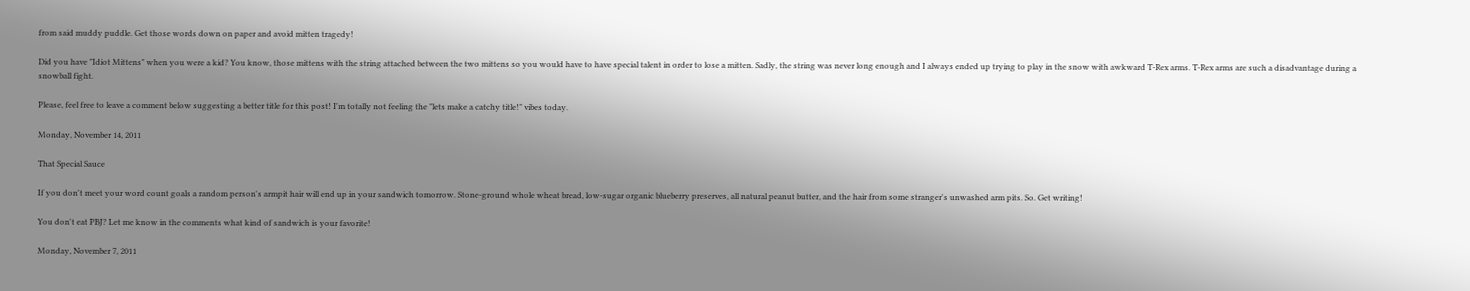from said muddy puddle. Get those words down on paper and avoid mitten tragedy!

Did you have "Idiot Mittens" when you were a kid? You know, those mittens with the string attached between the two mittens so you would have to have special talent in order to lose a mitten. Sadly, the string was never long enough and I always ended up trying to play in the snow with awkward T-Rex arms. T-Rex arms are such a disadvantage during a snowball fight.

Please, feel free to leave a comment below suggesting a better title for this post! I'm totally not feeling the "lets make a catchy title!" vibes today.

Monday, November 14, 2011

That Special Sauce

If you don't meet your word count goals a random person's armpit hair will end up in your sandwich tomorrow. Stone-ground whole wheat bread, low-sugar organic blueberry preserves, all natural peanut butter, and the hair from some stranger's unwashed arm pits. So. Get writing!

You don't eat PBJ? Let me know in the comments what kind of sandwich is your favorite!

Monday, November 7, 2011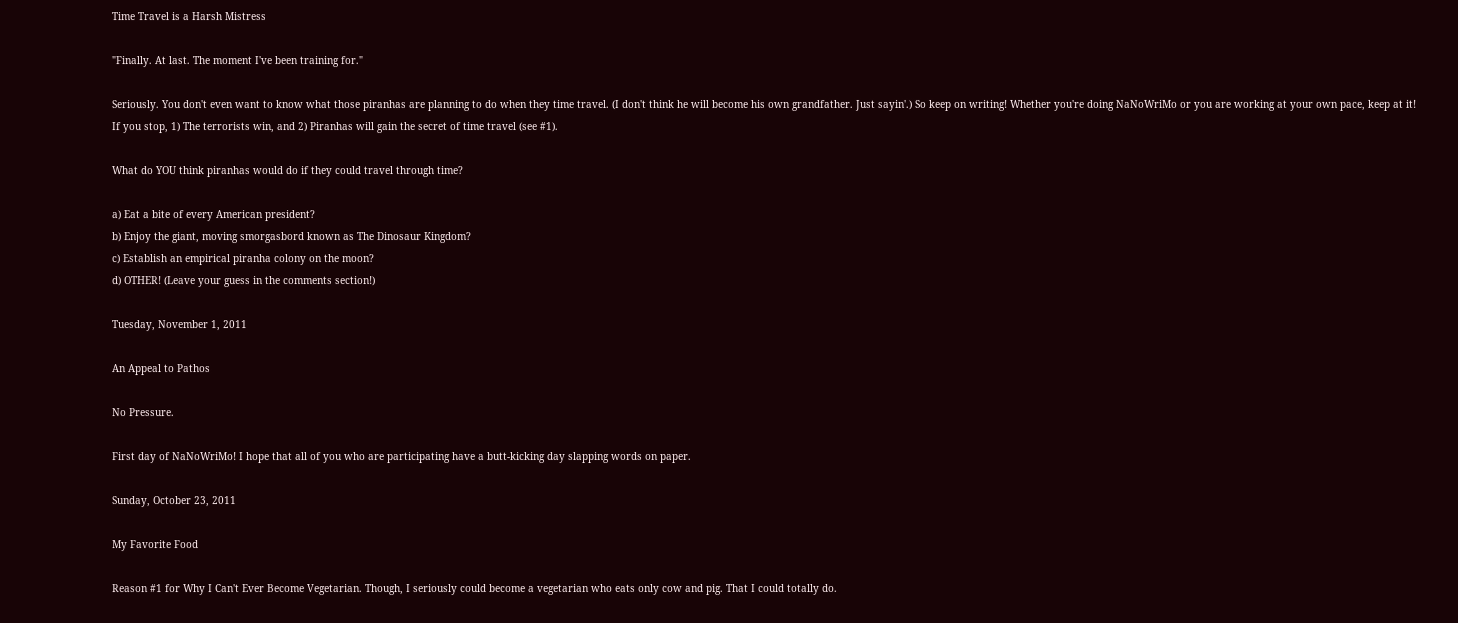Time Travel is a Harsh Mistress

"Finally. At last. The moment I've been training for."

Seriously. You don't even want to know what those piranhas are planning to do when they time travel. (I don't think he will become his own grandfather. Just sayin'.) So keep on writing! Whether you're doing NaNoWriMo or you are working at your own pace, keep at it! If you stop, 1) The terrorists win, and 2) Piranhas will gain the secret of time travel (see #1).

What do YOU think piranhas would do if they could travel through time?

a) Eat a bite of every American president?
b) Enjoy the giant, moving smorgasbord known as The Dinosaur Kingdom?
c) Establish an empirical piranha colony on the moon?
d) OTHER! (Leave your guess in the comments section!)

Tuesday, November 1, 2011

An Appeal to Pathos

No Pressure.

First day of NaNoWriMo! I hope that all of you who are participating have a butt-kicking day slapping words on paper.

Sunday, October 23, 2011

My Favorite Food

Reason #1 for Why I Can't Ever Become Vegetarian. Though, I seriously could become a vegetarian who eats only cow and pig. That I could totally do.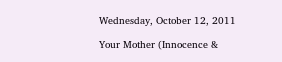Wednesday, October 12, 2011

Your Mother (Innocence &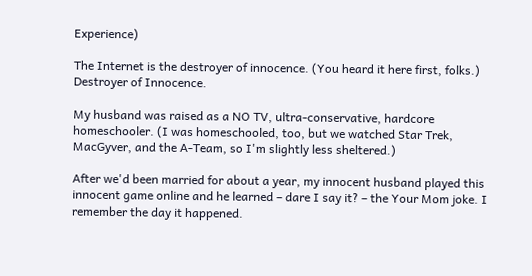Experience)

The Internet is the destroyer of innocence. (You heard it here first, folks.) Destroyer of Innocence.

My husband was raised as a NO TV, ultra-conservative, hardcore homeschooler. (I was homeschooled, too, but we watched Star Trek, MacGyver, and the A-Team, so I'm slightly less sheltered.)

After we'd been married for about a year, my innocent husband played this innocent game online and he learned – dare I say it? – the Your Mom joke. I remember the day it happened.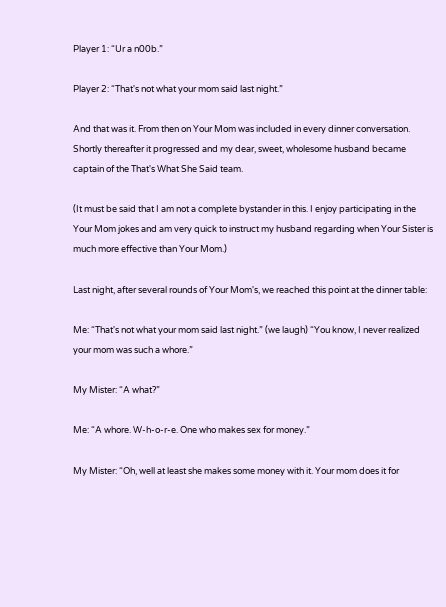Player 1: “Ur a n00b.”

Player 2: “That's not what your mom said last night.”

And that was it. From then on Your Mom was included in every dinner conversation. Shortly thereafter it progressed and my dear, sweet, wholesome husband became captain of the That's What She Said team.

(It must be said that I am not a complete bystander in this. I enjoy participating in the Your Mom jokes and am very quick to instruct my husband regarding when Your Sister is much more effective than Your Mom.)

Last night, after several rounds of Your Mom's, we reached this point at the dinner table:

Me: “That's not what your mom said last night.” (we laugh) “You know, I never realized your mom was such a whore.”

My Mister: “A what?”

Me: “A whore. W-h-o-r-e. One who makes sex for money.”

My Mister: “Oh, well at least she makes some money with it. Your mom does it for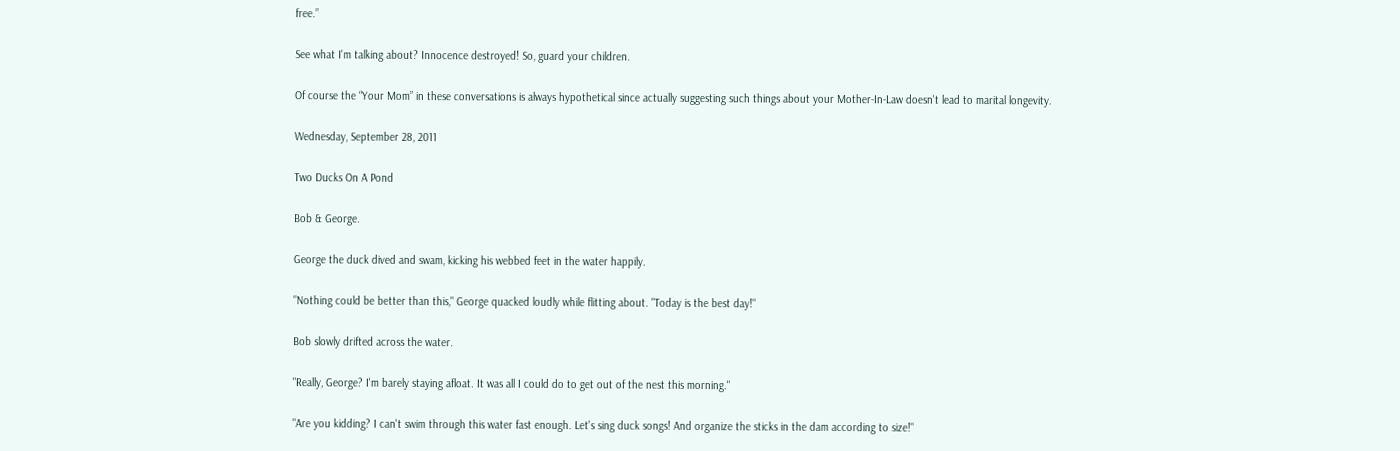free.”

See what I'm talking about? Innocence destroyed! So, guard your children.

Of course the “Your Mom” in these conversations is always hypothetical since actually suggesting such things about your Mother-In-Law doesn't lead to marital longevity.

Wednesday, September 28, 2011

Two Ducks On A Pond

Bob & George.

George the duck dived and swam, kicking his webbed feet in the water happily.

"Nothing could be better than this," George quacked loudly while flitting about. "Today is the best day!"

Bob slowly drifted across the water.

"Really, George? I'm barely staying afloat. It was all I could do to get out of the nest this morning."

"Are you kidding? I can't swim through this water fast enough. Let's sing duck songs! And organize the sticks in the dam according to size!"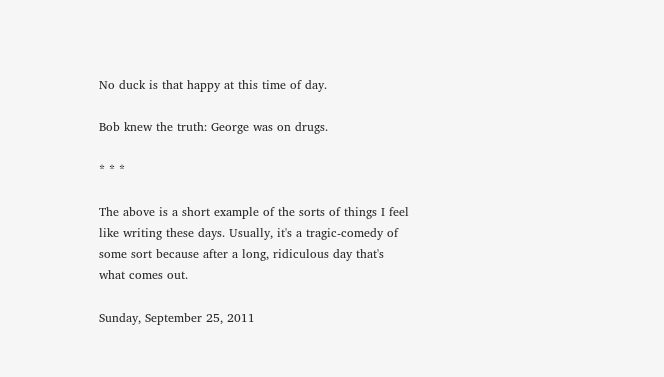No duck is that happy at this time of day.

Bob knew the truth: George was on drugs.

* * *

The above is a short example of the sorts of things I feel like writing these days. Usually, it's a tragic-comedy of some sort because after a long, ridiculous day that's what comes out.

Sunday, September 25, 2011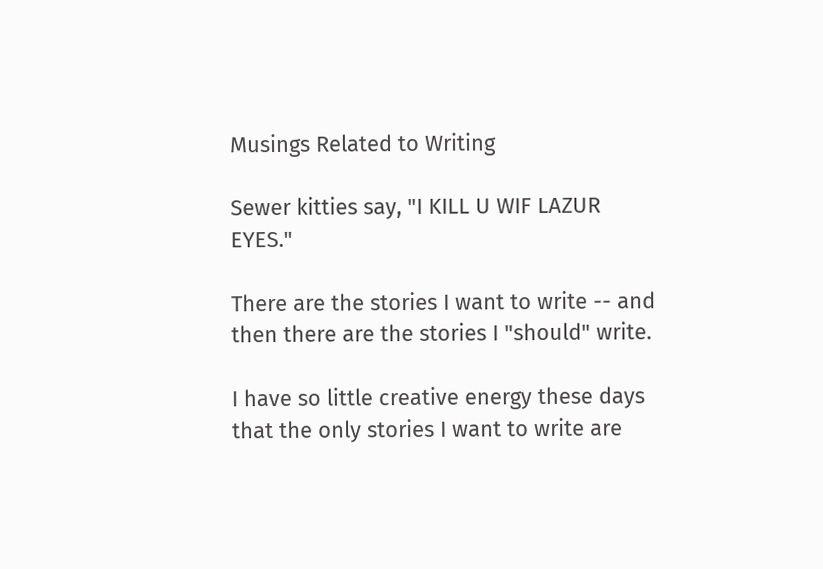Musings Related to Writing

Sewer kitties say, "I KILL U WIF LAZUR EYES."

There are the stories I want to write -- and then there are the stories I "should" write.

I have so little creative energy these days that the only stories I want to write are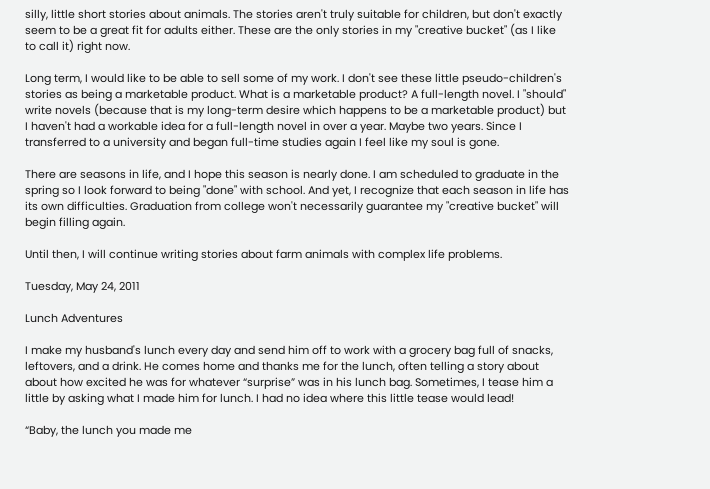silly, little short stories about animals. The stories aren't truly suitable for children, but don't exactly seem to be a great fit for adults either. These are the only stories in my "creative bucket" (as I like to call it) right now.

Long term, I would like to be able to sell some of my work. I don't see these little pseudo-children's stories as being a marketable product. What is a marketable product? A full-length novel. I "should" write novels (because that is my long-term desire which happens to be a marketable product) but I haven't had a workable idea for a full-length novel in over a year. Maybe two years. Since I transferred to a university and began full-time studies again I feel like my soul is gone.

There are seasons in life, and I hope this season is nearly done. I am scheduled to graduate in the spring so I look forward to being "done" with school. And yet, I recognize that each season in life has its own difficulties. Graduation from college won't necessarily guarantee my "creative bucket" will begin filling again.

Until then, I will continue writing stories about farm animals with complex life problems.

Tuesday, May 24, 2011

Lunch Adventures

I make my husband's lunch every day and send him off to work with a grocery bag full of snacks, leftovers, and a drink. He comes home and thanks me for the lunch, often telling a story about about how excited he was for whatever “surprise” was in his lunch bag. Sometimes, I tease him a little by asking what I made him for lunch. I had no idea where this little tease would lead!

“Baby, the lunch you made me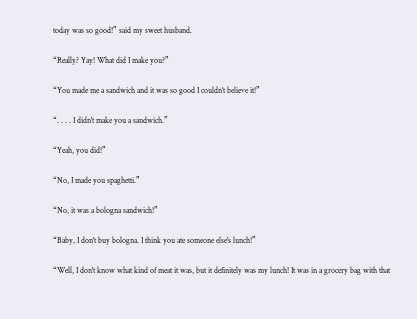today was so good!” said my sweet husband.

“Really? Yay! What did I make you?”

“You made me a sandwich and it was so good I couldn't believe it!”

“. . . . I didn't make you a sandwich.”

“Yeah, you did!”

“No, I made you spaghetti.”

“No, it was a bologna sandwich!”

“Baby, I don't buy bologna. I think you ate someone else's lunch!”

“Well, I don't know what kind of meat it was, but it definitely was my lunch! It was in a grocery bag with that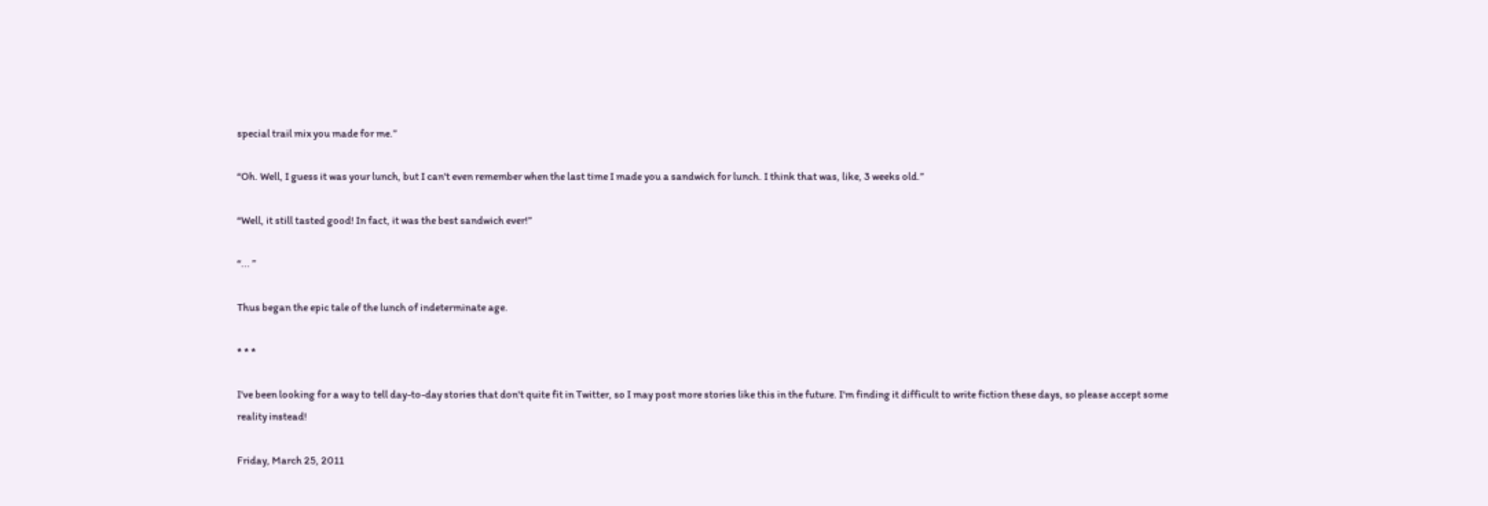special trail mix you made for me.”

“Oh. Well, I guess it was your lunch, but I can't even remember when the last time I made you a sandwich for lunch. I think that was, like, 3 weeks old.”

“Well, it still tasted good! In fact, it was the best sandwich ever!”

“... ”

Thus began the epic tale of the lunch of indeterminate age.

* * *

I've been looking for a way to tell day-to-day stories that don't quite fit in Twitter, so I may post more stories like this in the future. I'm finding it difficult to write fiction these days, so please accept some reality instead!

Friday, March 25, 2011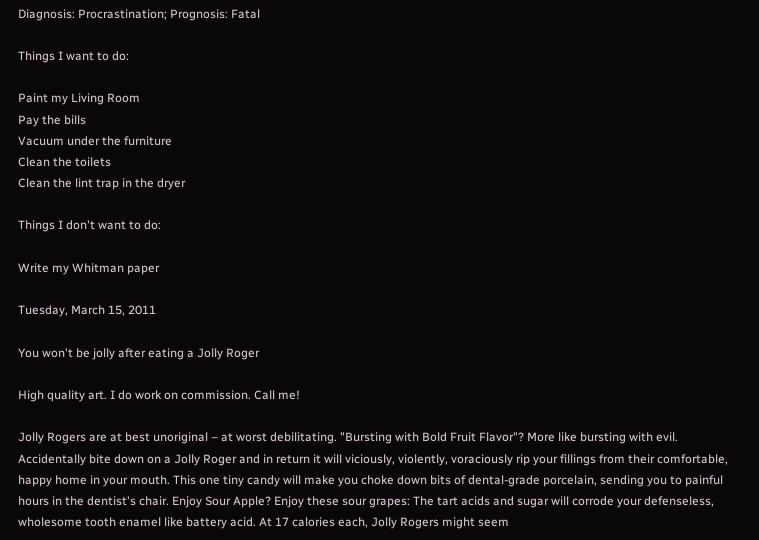Diagnosis: Procrastination; Prognosis: Fatal

Things I want to do:

Paint my Living Room
Pay the bills
Vacuum under the furniture
Clean the toilets
Clean the lint trap in the dryer

Things I don't want to do:

Write my Whitman paper

Tuesday, March 15, 2011

You won't be jolly after eating a Jolly Roger

High quality art. I do work on commission. Call me!

Jolly Rogers are at best unoriginal – at worst debilitating. "Bursting with Bold Fruit Flavor"? More like bursting with evil. Accidentally bite down on a Jolly Roger and in return it will viciously, violently, voraciously rip your fillings from their comfortable, happy home in your mouth. This one tiny candy will make you choke down bits of dental-grade porcelain, sending you to painful hours in the dentist's chair. Enjoy Sour Apple? Enjoy these sour grapes: The tart acids and sugar will corrode your defenseless, wholesome tooth enamel like battery acid. At 17 calories each, Jolly Rogers might seem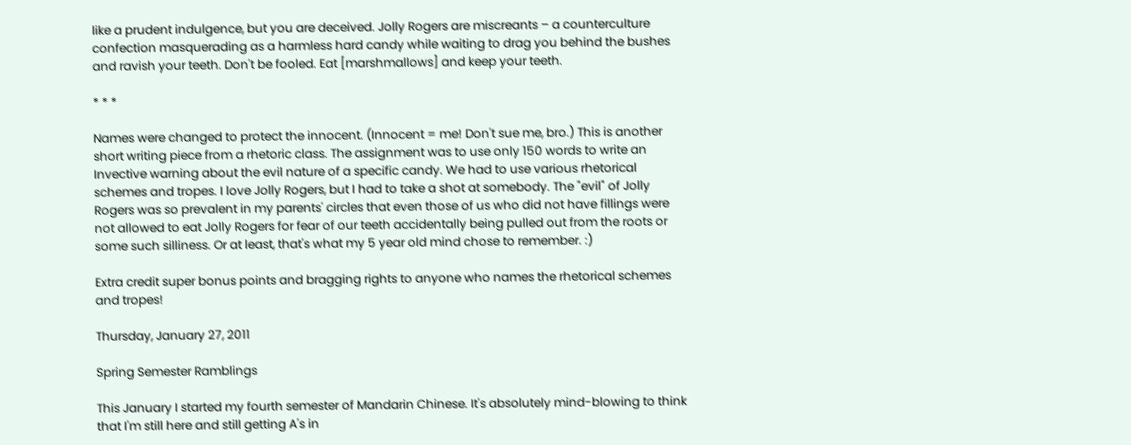like a prudent indulgence, but you are deceived. Jolly Rogers are miscreants – a counterculture confection masquerading as a harmless hard candy while waiting to drag you behind the bushes and ravish your teeth. Don't be fooled. Eat [marshmallows] and keep your teeth.

* * *

Names were changed to protect the innocent. (Innocent = me! Don't sue me, bro.) This is another short writing piece from a rhetoric class. The assignment was to use only 150 words to write an Invective warning about the evil nature of a specific candy. We had to use various rhetorical schemes and tropes. I love Jolly Rogers, but I had to take a shot at somebody. The "evil" of Jolly Rogers was so prevalent in my parents' circles that even those of us who did not have fillings were not allowed to eat Jolly Rogers for fear of our teeth accidentally being pulled out from the roots or some such silliness. Or at least, that's what my 5 year old mind chose to remember. :)

Extra credit super bonus points and bragging rights to anyone who names the rhetorical schemes and tropes!

Thursday, January 27, 2011

Spring Semester Ramblings

This January I started my fourth semester of Mandarin Chinese. It's absolutely mind-blowing to think that I'm still here and still getting A's in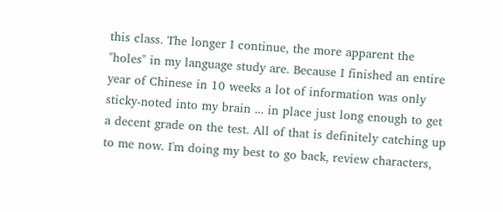this class. The longer I continue, the more apparent the "holes" in my language study are. Because I finished an entire year of Chinese in 10 weeks a lot of information was only sticky-noted into my brain ... in place just long enough to get a decent grade on the test. All of that is definitely catching up to me now. I'm doing my best to go back, review characters,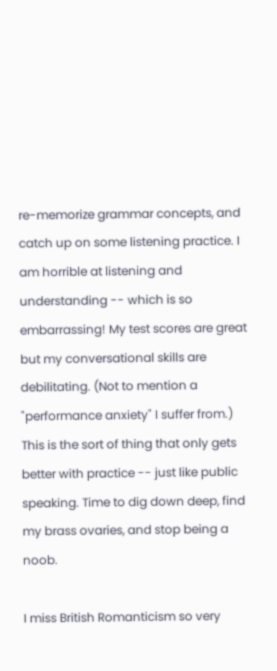re-memorize grammar concepts, and catch up on some listening practice. I am horrible at listening and understanding -- which is so embarrassing! My test scores are great but my conversational skills are debilitating. (Not to mention a "performance anxiety" I suffer from.) This is the sort of thing that only gets better with practice -- just like public speaking. Time to dig down deep, find my brass ovaries, and stop being a noob.

I miss British Romanticism so very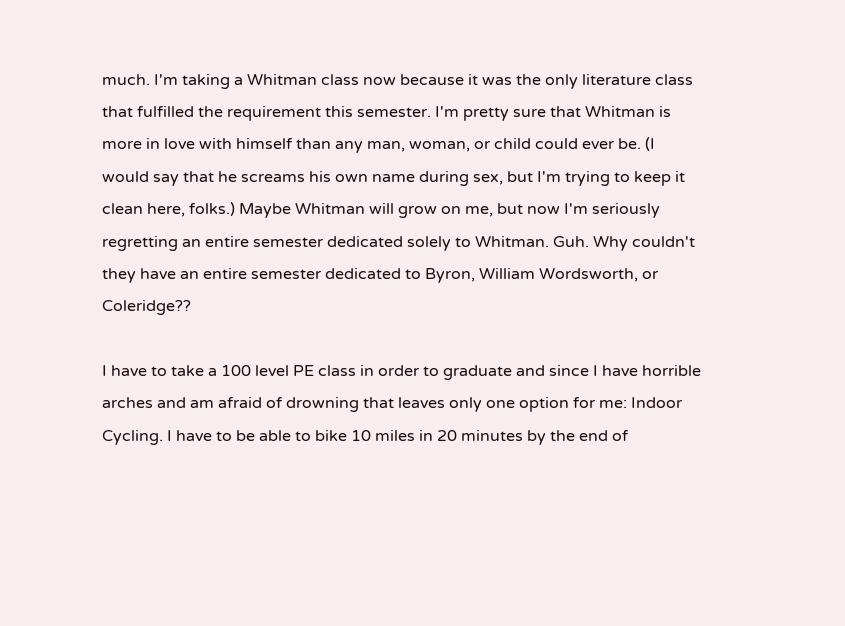much. I'm taking a Whitman class now because it was the only literature class that fulfilled the requirement this semester. I'm pretty sure that Whitman is more in love with himself than any man, woman, or child could ever be. (I would say that he screams his own name during sex, but I'm trying to keep it clean here, folks.) Maybe Whitman will grow on me, but now I'm seriously regretting an entire semester dedicated solely to Whitman. Guh. Why couldn't they have an entire semester dedicated to Byron, William Wordsworth, or Coleridge??

I have to take a 100 level PE class in order to graduate and since I have horrible arches and am afraid of drowning that leaves only one option for me: Indoor Cycling. I have to be able to bike 10 miles in 20 minutes by the end of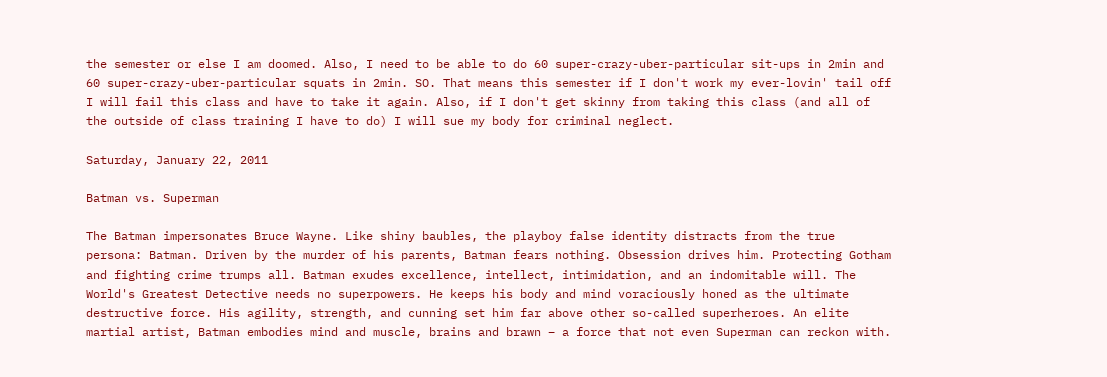the semester or else I am doomed. Also, I need to be able to do 60 super-crazy-uber-particular sit-ups in 2min and 60 super-crazy-uber-particular squats in 2min. SO. That means this semester if I don't work my ever-lovin' tail off I will fail this class and have to take it again. Also, if I don't get skinny from taking this class (and all of the outside of class training I have to do) I will sue my body for criminal neglect.

Saturday, January 22, 2011

Batman vs. Superman

The Batman impersonates Bruce Wayne. Like shiny baubles, the playboy false identity distracts from the true persona: Batman. Driven by the murder of his parents, Batman fears nothing. Obsession drives him. Protecting Gotham and fighting crime trumps all. Batman exudes excellence, intellect, intimidation, and an indomitable will. The World's Greatest Detective needs no superpowers. He keeps his body and mind voraciously honed as the ultimate destructive force. His agility, strength, and cunning set him far above other so-called superheroes. An elite martial artist, Batman embodies mind and muscle, brains and brawn – a force that not even Superman can reckon with.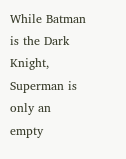While Batman is the Dark Knight, Superman is only an empty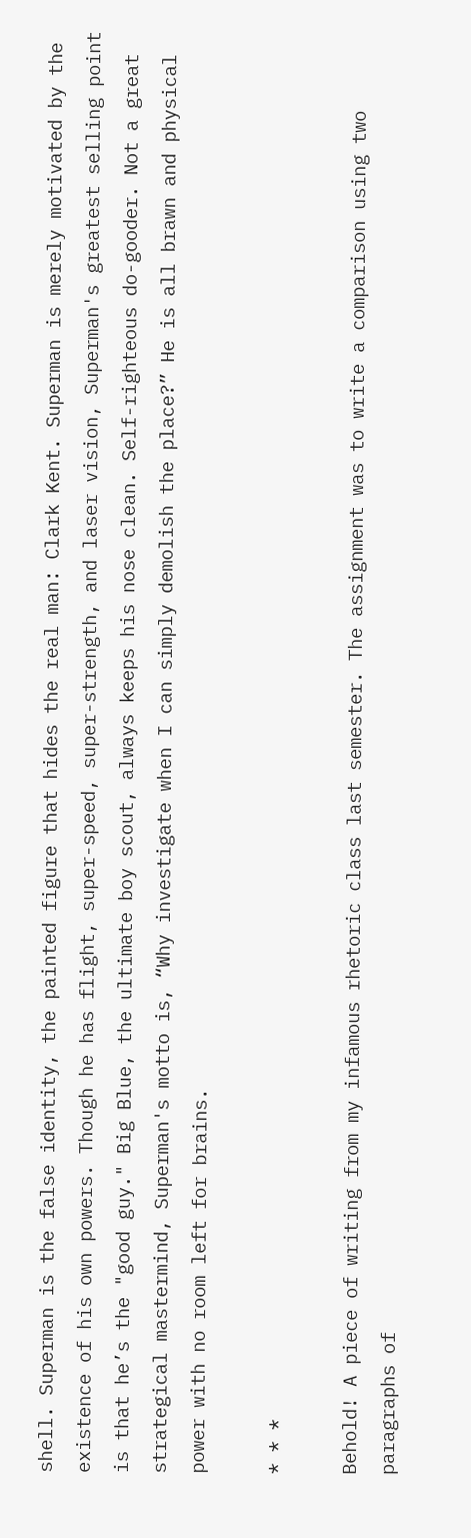shell. Superman is the false identity, the painted figure that hides the real man: Clark Kent. Superman is merely motivated by the existence of his own powers. Though he has flight, super-speed, super-strength, and laser vision, Superman's greatest selling point is that he’s the "good guy." Big Blue, the ultimate boy scout, always keeps his nose clean. Self-righteous do-gooder. Not a great strategical mastermind, Superman's motto is, “Why investigate when I can simply demolish the place?” He is all brawn and physical power with no room left for brains.

* * *

Behold! A piece of writing from my infamous rhetoric class last semester. The assignment was to write a comparison using two paragraphs of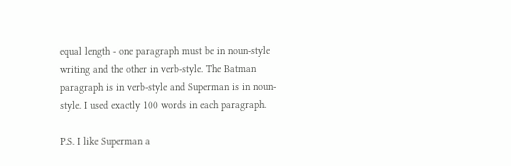equal length - one paragraph must be in noun-style writing and the other in verb-style. The Batman paragraph is in verb-style and Superman is in noun-style. I used exactly 100 words in each paragraph.

P.S. I like Superman a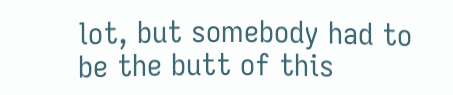lot, but somebody had to be the butt of this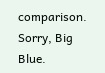comparison. Sorry, Big Blue.